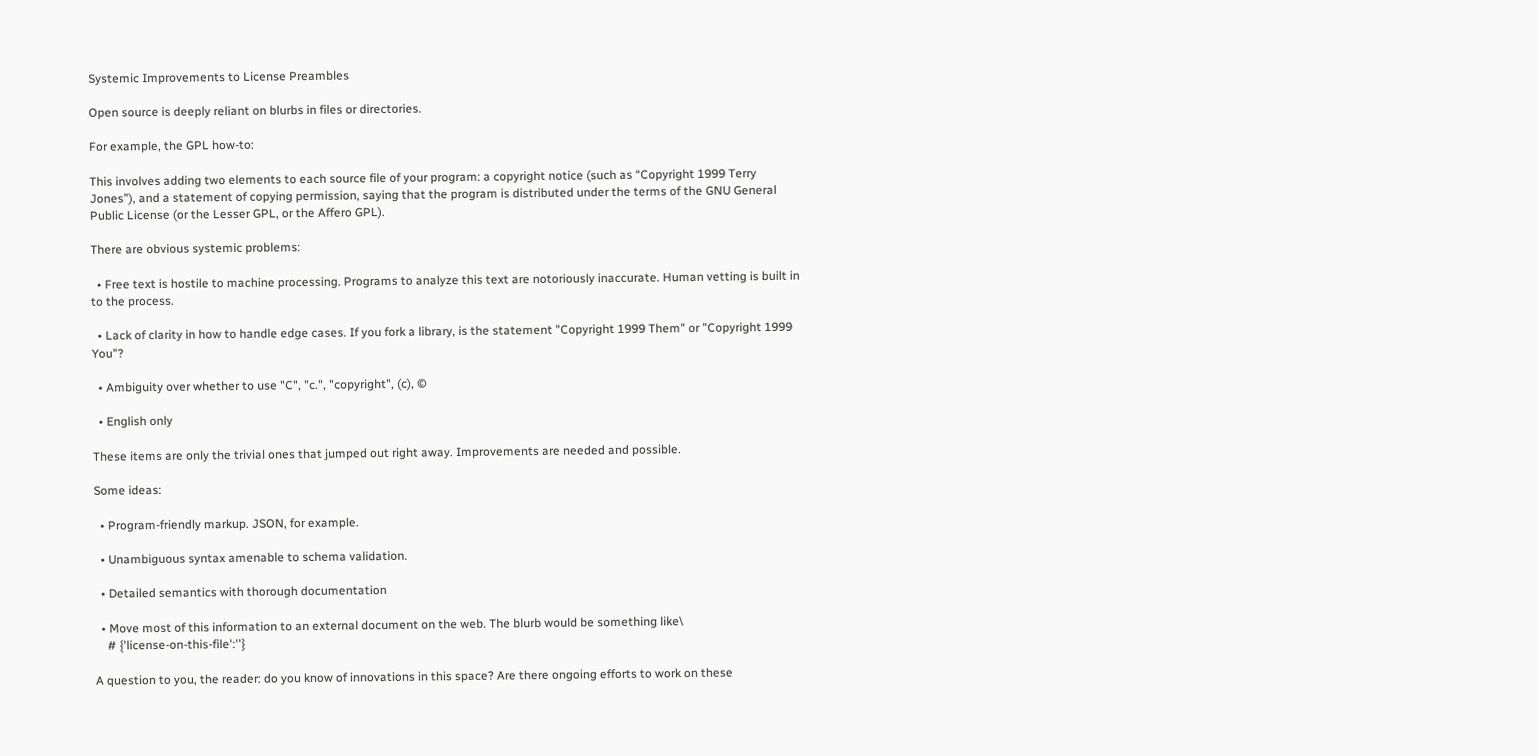Systemic Improvements to License Preambles

Open source is deeply reliant on blurbs in files or directories.

For example, the GPL how-to:

This involves adding two elements to each source file of your program: a copyright notice (such as “Copyright 1999 Terry Jones”), and a statement of copying permission, saying that the program is distributed under the terms of the GNU General Public License (or the Lesser GPL, or the Affero GPL).

There are obvious systemic problems:

  • Free text is hostile to machine processing. Programs to analyze this text are notoriously inaccurate. Human vetting is built in to the process.

  • Lack of clarity in how to handle edge cases. If you fork a library, is the statement "Copyright 1999 Them" or "Copyright 1999 You"?

  • Ambiguity over whether to use "C", "c.", "copyright", (c), ©

  • English only

These items are only the trivial ones that jumped out right away. Improvements are needed and possible.

Some ideas:

  • Program-friendly markup. JSON, for example.

  • Unambiguous syntax amenable to schema validation.

  • Detailed semantics with thorough documentation

  • Move most of this information to an external document on the web. The blurb would be something like\
    # {'license-on-this-file':''}

A question to you, the reader: do you know of innovations in this space? Are there ongoing efforts to work on these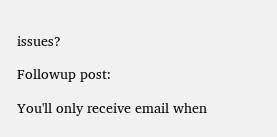issues?

Followup post:

You'll only receive email when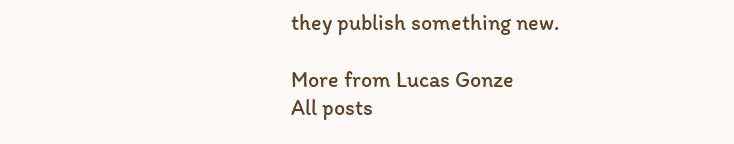they publish something new.

More from Lucas Gonze
All posts